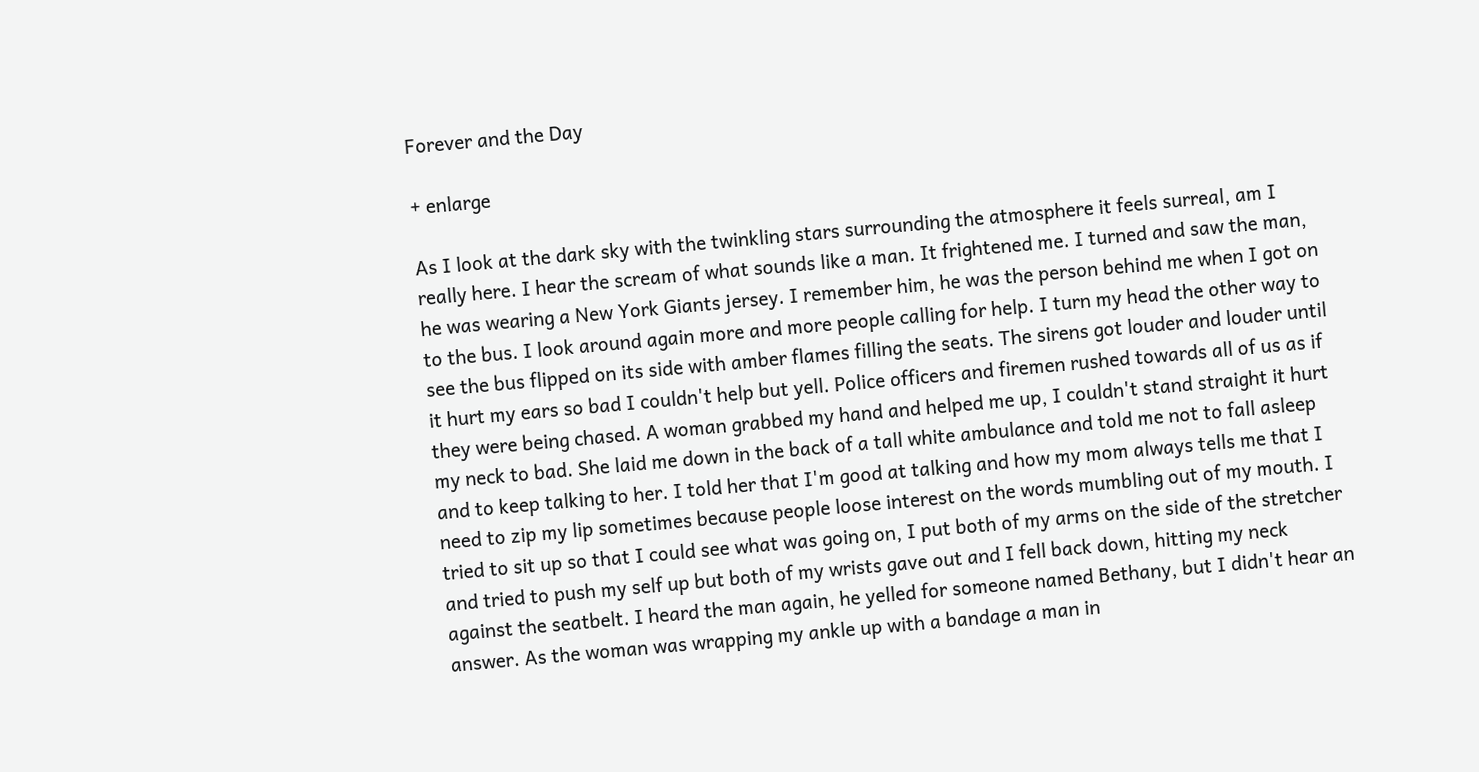Forever and the Day

+ enlarge

As I look at the dark sky with the twinkling stars surrounding the atmosphere it feels surreal, am I really here. I hear the scream of what sounds like a man. It frightened me. I turned and saw the man, he was wearing a New York Giants jersey. I remember him, he was the person behind me when I got on to the bus. I look around again more and more people calling for help. I turn my head the other way to see the bus flipped on its side with amber flames filling the seats. The sirens got louder and louder until it hurt my ears so bad I couldn't help but yell. Police officers and firemen rushed towards all of us as if they were being chased. A woman grabbed my hand and helped me up, I couldn't stand straight it hurt my neck to bad. She laid me down in the back of a tall white ambulance and told me not to fall asleep and to keep talking to her. I told her that I'm good at talking and how my mom always tells me that I need to zip my lip sometimes because people loose interest on the words mumbling out of my mouth. I tried to sit up so that I could see what was going on, I put both of my arms on the side of the stretcher and tried to push my self up but both of my wrists gave out and I fell back down, hitting my neck against the seatbelt. I heard the man again, he yelled for someone named Bethany, but I didn't hear an answer. As the woman was wrapping my ankle up with a bandage a man in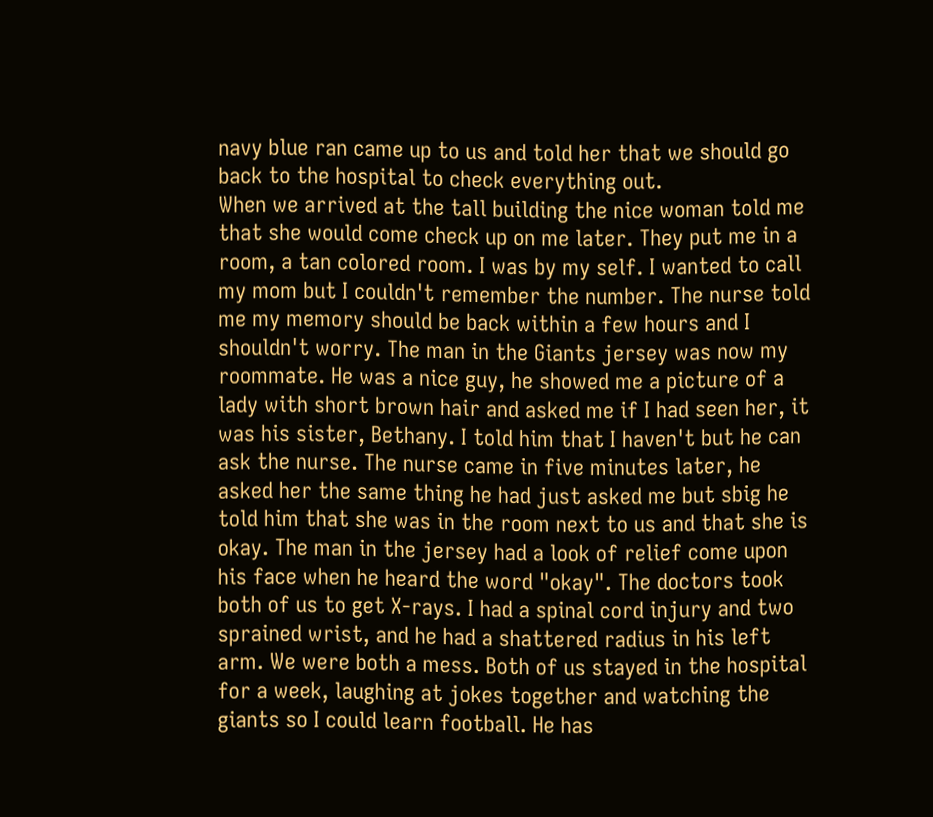navy blue ran came up to us and told her that we should go back to the hospital to check everything out.
When we arrived at the tall building the nice woman told me that she would come check up on me later. They put me in a room, a tan colored room. I was by my self. I wanted to call my mom but I couldn't remember the number. The nurse told me my memory should be back within a few hours and I shouldn't worry. The man in the Giants jersey was now my roommate. He was a nice guy, he showed me a picture of a lady with short brown hair and asked me if I had seen her, it was his sister, Bethany. I told him that I haven't but he can ask the nurse. The nurse came in five minutes later, he asked her the same thing he had just asked me but sbig he told him that she was in the room next to us and that she is okay. The man in the jersey had a look of relief come upon his face when he heard the word "okay". The doctors took both of us to get X-rays. I had a spinal cord injury and two sprained wrist, and he had a shattered radius in his left arm. We were both a mess. Both of us stayed in the hospital for a week, laughing at jokes together and watching the giants so I could learn football. He has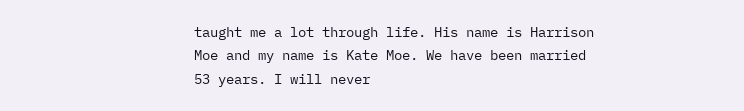taught me a lot through life. His name is Harrison Moe and my name is Kate Moe. We have been married 53 years. I will never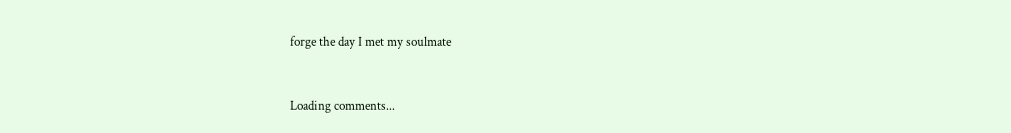forge the day I met my soulmate


Loading comments...